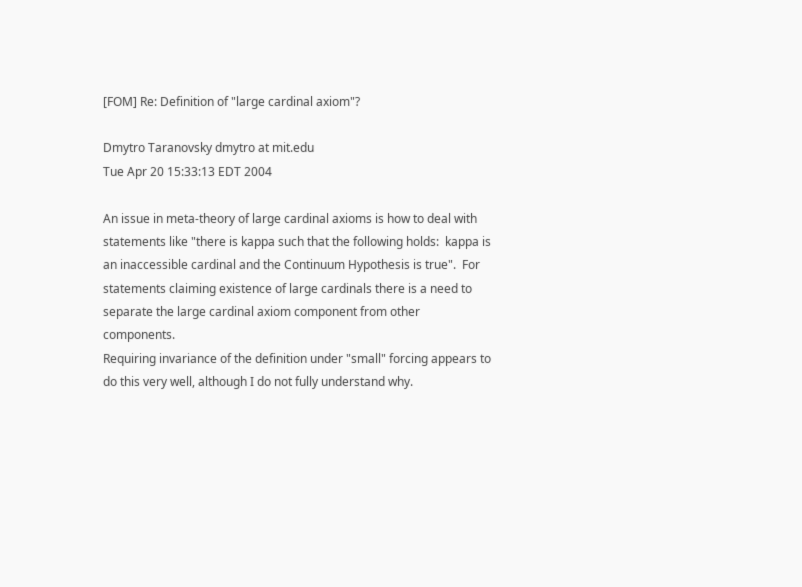[FOM] Re: Definition of "large cardinal axiom"?

Dmytro Taranovsky dmytro at mit.edu
Tue Apr 20 15:33:13 EDT 2004

An issue in meta-theory of large cardinal axioms is how to deal with
statements like "there is kappa such that the following holds:  kappa is
an inaccessible cardinal and the Continuum Hypothesis is true".  For
statements claiming existence of large cardinals there is a need to
separate the large cardinal axiom component from other components.
Requiring invariance of the definition under "small" forcing appears to
do this very well, although I do not fully understand why.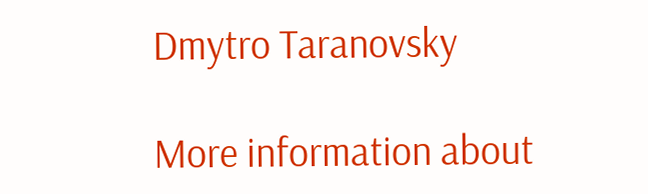Dmytro Taranovsky

More information about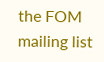the FOM mailing list